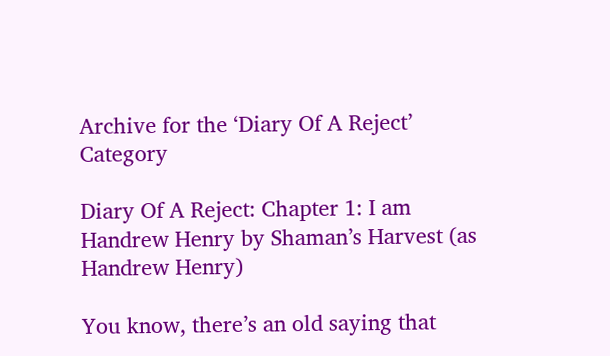Archive for the ‘Diary Of A Reject’ Category

Diary Of A Reject: Chapter 1: I am Handrew Henry by Shaman’s Harvest (as Handrew Henry)

You know, there’s an old saying that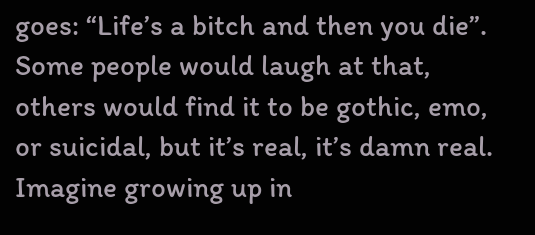goes: “Life’s a bitch and then you die”. Some people would laugh at that, others would find it to be gothic, emo, or suicidal, but it’s real, it’s damn real. Imagine growing up in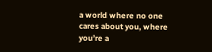a world where no one cares about you, where you’re a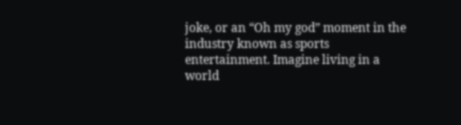joke, or an “Oh my god” moment in the industry known as sports entertainment. Imagine living in a world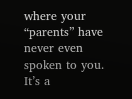where your “parents” have never even spoken to you. It’s a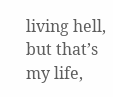living hell, but that’s my life,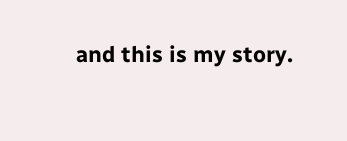and this is my story.